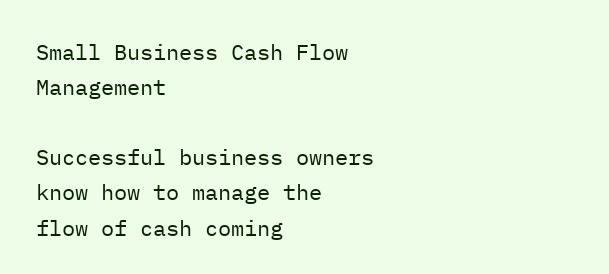Small Business Cash Flow Management

Successful business owners know how to manage the flow of cash coming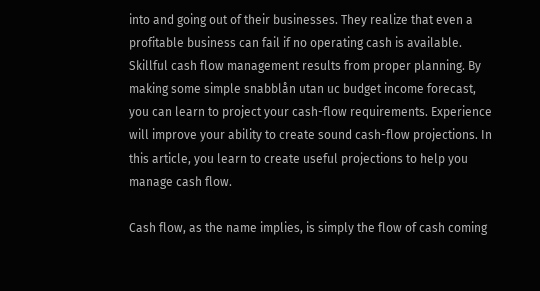into and going out of their businesses. They realize that even a profitable business can fail if no operating cash is available. Skillful cash flow management results from proper planning. By making some simple snabblån utan uc budget income forecast, you can learn to project your cash-flow requirements. Experience will improve your ability to create sound cash-flow projections. In this article, you learn to create useful projections to help you manage cash flow.

Cash flow, as the name implies, is simply the flow of cash coming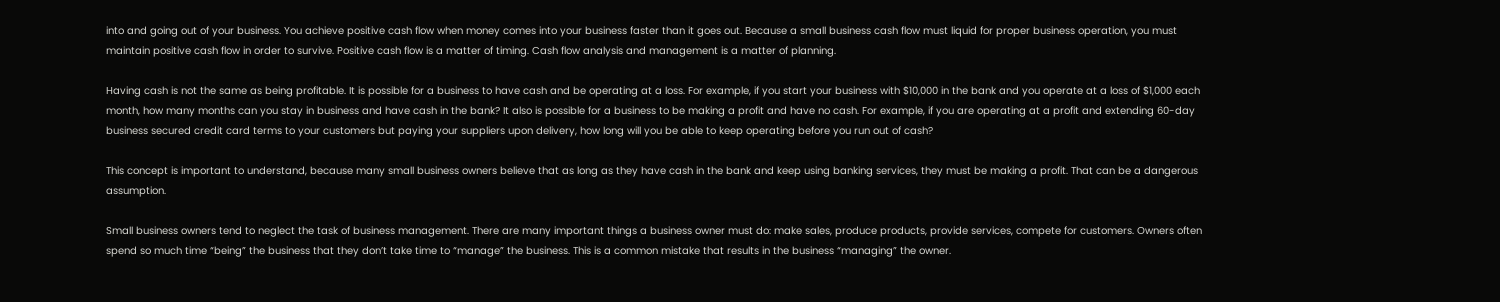into and going out of your business. You achieve positive cash flow when money comes into your business faster than it goes out. Because a small business cash flow must liquid for proper business operation, you must maintain positive cash flow in order to survive. Positive cash flow is a matter of timing. Cash flow analysis and management is a matter of planning.

Having cash is not the same as being profitable. It is possible for a business to have cash and be operating at a loss. For example, if you start your business with $10,000 in the bank and you operate at a loss of $1,000 each month, how many months can you stay in business and have cash in the bank? It also is possible for a business to be making a profit and have no cash. For example, if you are operating at a profit and extending 60-day business secured credit card terms to your customers but paying your suppliers upon delivery, how long will you be able to keep operating before you run out of cash?

This concept is important to understand, because many small business owners believe that as long as they have cash in the bank and keep using banking services, they must be making a profit. That can be a dangerous assumption.

Small business owners tend to neglect the task of business management. There are many important things a business owner must do: make sales, produce products, provide services, compete for customers. Owners often spend so much time “being” the business that they don’t take time to “manage” the business. This is a common mistake that results in the business “managing” the owner.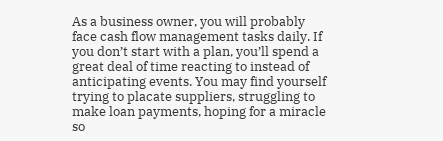As a business owner, you will probably face cash flow management tasks daily. If you don’t start with a plan, you’ll spend a great deal of time reacting to instead of anticipating events. You may find yourself trying to placate suppliers, struggling to make loan payments, hoping for a miracle so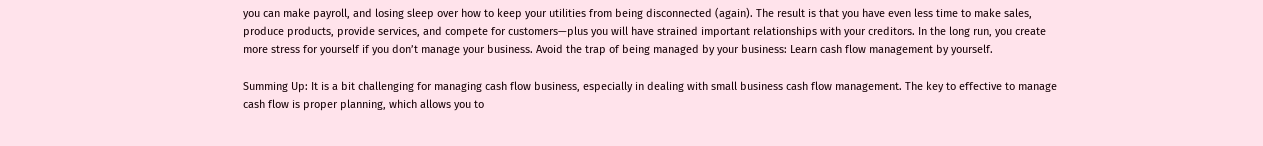you can make payroll, and losing sleep over how to keep your utilities from being disconnected (again). The result is that you have even less time to make sales, produce products, provide services, and compete for customers—plus you will have strained important relationships with your creditors. In the long run, you create more stress for yourself if you don’t manage your business. Avoid the trap of being managed by your business: Learn cash flow management by yourself.

Summing Up: It is a bit challenging for managing cash flow business, especially in dealing with small business cash flow management. The key to effective to manage cash flow is proper planning, which allows you to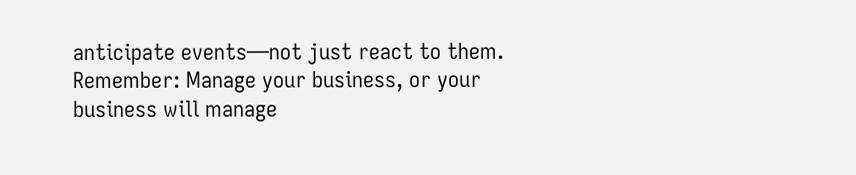anticipate events—not just react to them. Remember: Manage your business, or your business will manage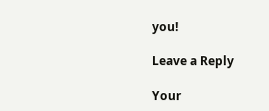you!

Leave a Reply

Your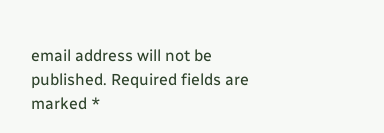email address will not be published. Required fields are marked *